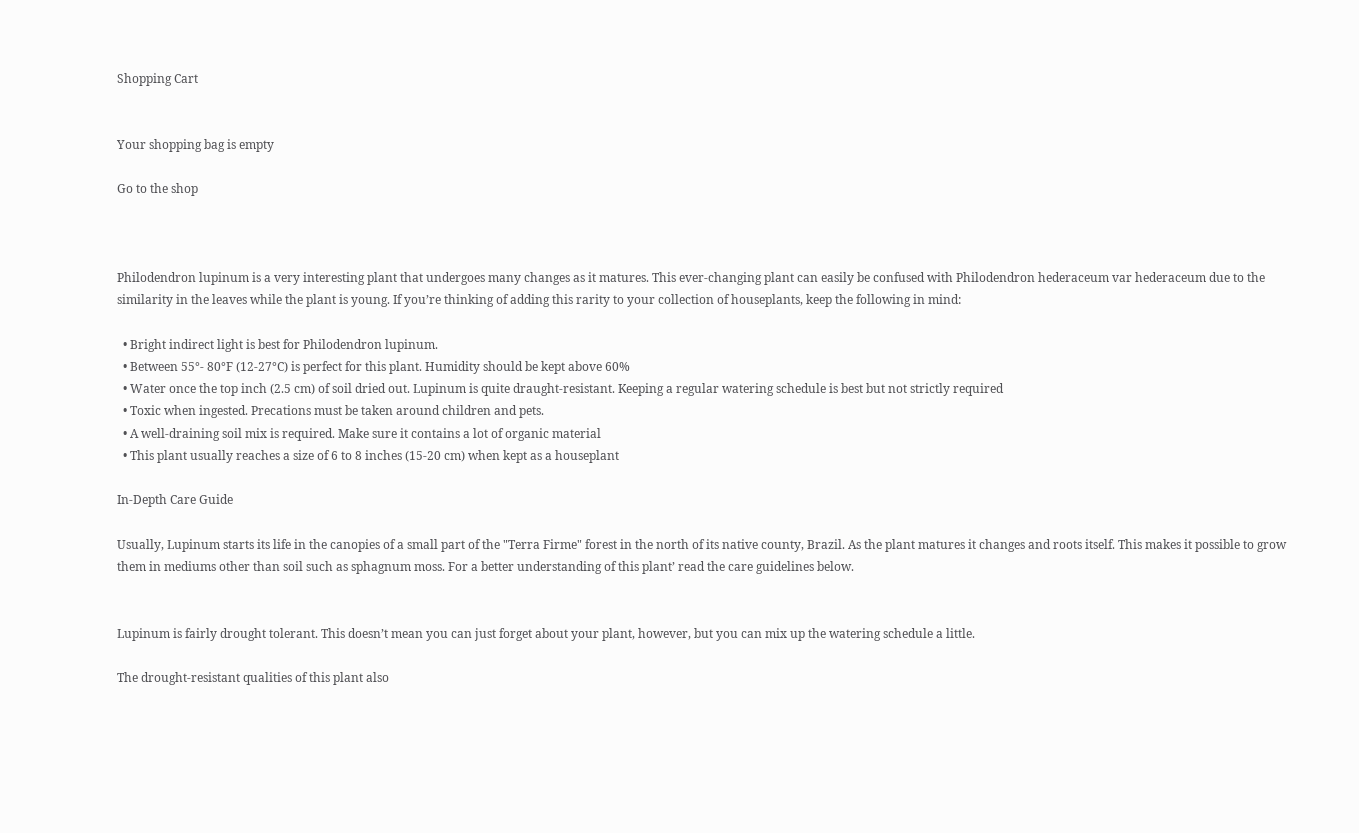Shopping Cart


Your shopping bag is empty

Go to the shop



Philodendron lupinum is a very interesting plant that undergoes many changes as it matures. This ever-changing plant can easily be confused with Philodendron hederaceum var hederaceum due to the similarity in the leaves while the plant is young. If you’re thinking of adding this rarity to your collection of houseplants, keep the following in mind:

  • Bright indirect light is best for Philodendron lupinum.
  • Between 55°- 80°F (12-27°C) is perfect for this plant. Humidity should be kept above 60%
  • Water once the top inch (2.5 cm) of soil dried out. Lupinum is quite draught-resistant. Keeping a regular watering schedule is best but not strictly required
  • Toxic when ingested. Precations must be taken around children and pets.
  • A well-draining soil mix is required. Make sure it contains a lot of organic material
  • This plant usually reaches a size of 6 to 8 inches (15-20 cm) when kept as a houseplant

In-Depth Care Guide

Usually, Lupinum starts its life in the canopies of a small part of the "Terra Firme" forest in the north of its native county, Brazil. As the plant matures it changes and roots itself. This makes it possible to grow them in mediums other than soil such as sphagnum moss. For a better understanding of this plant’ read the care guidelines below.


Lupinum is fairly drought tolerant. This doesn’t mean you can just forget about your plant, however, but you can mix up the watering schedule a little.

The drought-resistant qualities of this plant also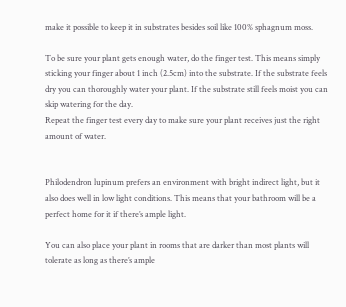make it possible to keep it in substrates besides soil like 100% sphagnum moss.

To be sure your plant gets enough water, do the finger test. This means simply sticking your finger about 1 inch (2.5cm) into the substrate. If the substrate feels dry you can thoroughly water your plant. If the substrate still feels moist you can skip watering for the day.
Repeat the finger test every day to make sure your plant receives just the right amount of water.


Philodendron lupinum prefers an environment with bright indirect light, but it also does well in low light conditions. This means that your bathroom will be a perfect home for it if there’s ample light.

You can also place your plant in rooms that are darker than most plants will tolerate as long as there’s ample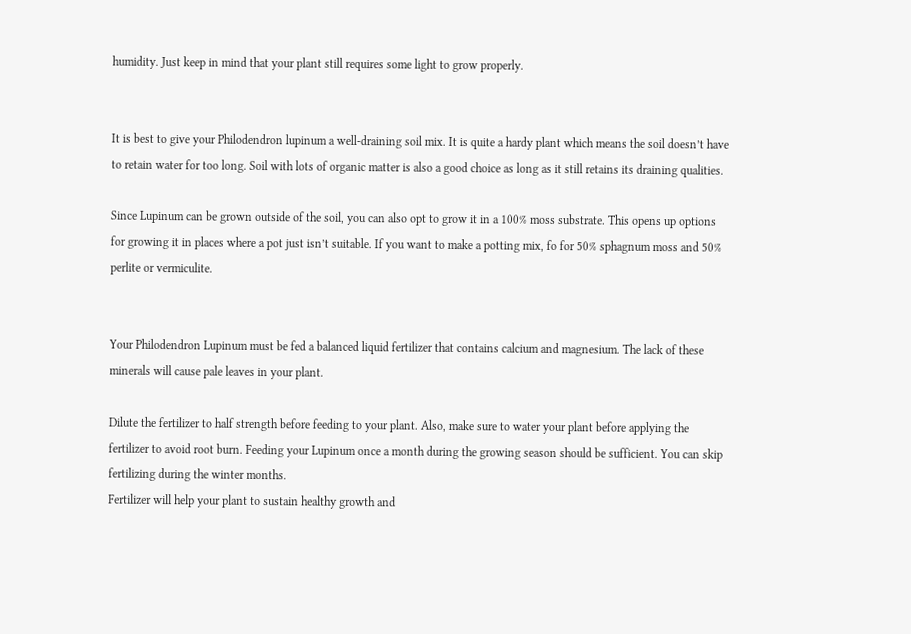humidity. Just keep in mind that your plant still requires some light to grow properly.


It is best to give your Philodendron lupinum a well-draining soil mix. It is quite a hardy plant which means the soil doesn’t have to retain water for too long. Soil with lots of organic matter is also a good choice as long as it still retains its draining qualities.

Since Lupinum can be grown outside of the soil, you can also opt to grow it in a 100% moss substrate. This opens up options for growing it in places where a pot just isn’t suitable. If you want to make a potting mix, fo for 50% sphagnum moss and 50% perlite or vermiculite.


Your Philodendron Lupinum must be fed a balanced liquid fertilizer that contains calcium and magnesium. The lack of these minerals will cause pale leaves in your plant.

Dilute the fertilizer to half strength before feeding to your plant. Also, make sure to water your plant before applying the fertilizer to avoid root burn. Feeding your Lupinum once a month during the growing season should be sufficient. You can skip fertilizing during the winter months.
Fertilizer will help your plant to sustain healthy growth and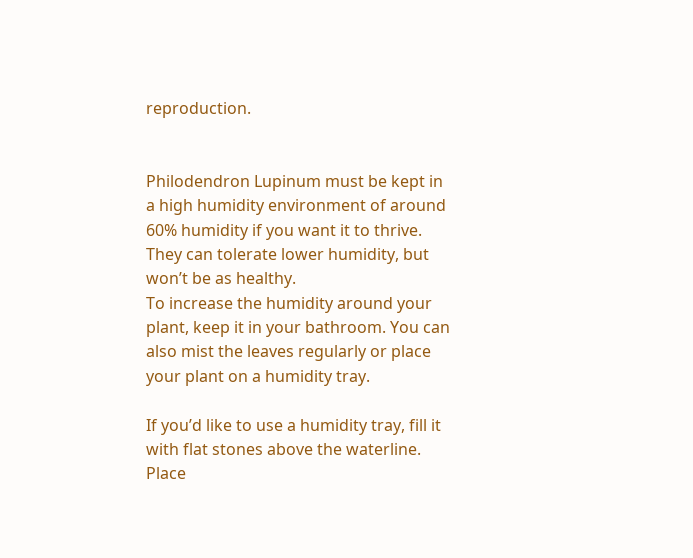reproduction.


Philodendron Lupinum must be kept in a high humidity environment of around 60% humidity if you want it to thrive. They can tolerate lower humidity, but won’t be as healthy.
To increase the humidity around your plant, keep it in your bathroom. You can also mist the leaves regularly or place your plant on a humidity tray.

If you’d like to use a humidity tray, fill it with flat stones above the waterline. Place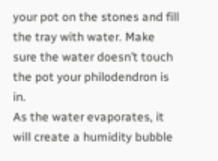your pot on the stones and fill the tray with water. Make sure the water doesn’t touch the pot your philodendron is in.
As the water evaporates, it will create a humidity bubble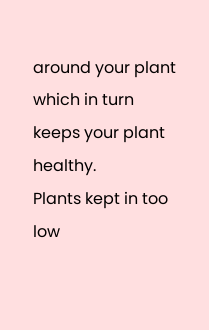around your plant which in turn keeps your plant healthy.
Plants kept in too low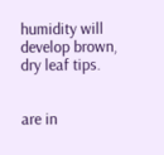humidity will develop brown, dry leaf tips.


are in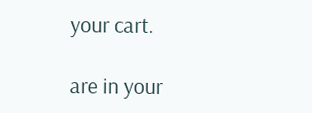your cart.

are in your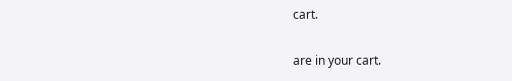cart.

are in your cart.